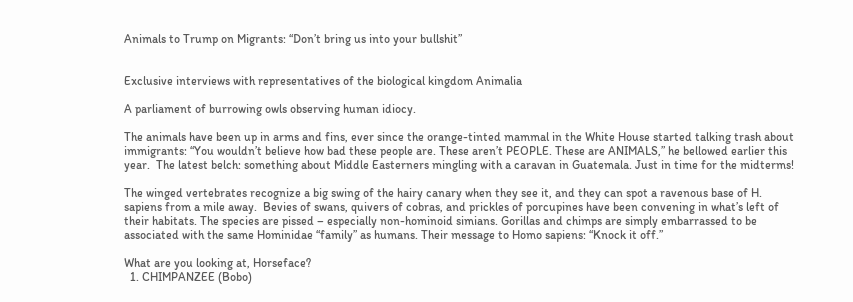Animals to Trump on Migrants: “Don’t bring us into your bullshit”


Exclusive interviews with representatives of the biological kingdom Animalia

A parliament of burrowing owls observing human idiocy.

The animals have been up in arms and fins, ever since the orange-tinted mammal in the White House started talking trash about immigrants: “You wouldn’t believe how bad these people are. These aren’t PEOPLE. These are ANIMALS,” he bellowed earlier this year.  The latest belch: something about Middle Easterners mingling with a caravan in Guatemala. Just in time for the midterms!

The winged vertebrates recognize a big swing of the hairy canary when they see it, and they can spot a ravenous base of H. sapiens from a mile away.  Bevies of swans, quivers of cobras, and prickles of porcupines have been convening in what’s left of their habitats. The species are pissed – especially non-hominoid simians. Gorillas and chimps are simply embarrassed to be associated with the same Hominidae “family” as humans. Their message to Homo sapiens: “Knock it off.”

What are you looking at, Horseface?
  1. CHIMPANZEE (Bobo)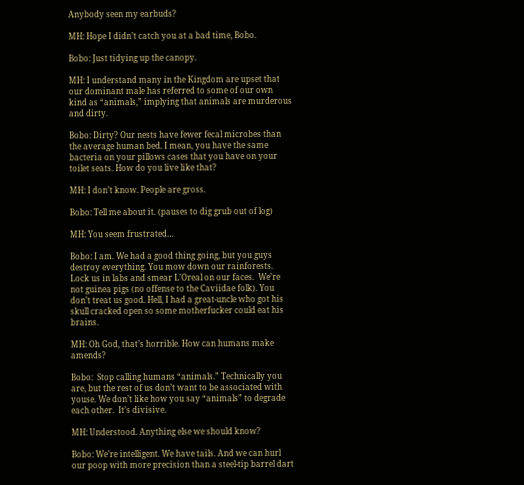Anybody seen my earbuds?

MH: Hope I didn’t catch you at a bad time, Bobo.

Bobo: Just tidying up the canopy.

MH: I understand many in the Kingdom are upset that our dominant male has referred to some of our own kind as “animals,” implying that animals are murderous and dirty.

Bobo: Dirty? Our nests have fewer fecal microbes than the average human bed. I mean, you have the same bacteria on your pillows cases that you have on your toilet seats. How do you live like that?

MH: I don’t know. People are gross.

Bobo: Tell me about it. (pauses to dig grub out of log)

MH: You seem frustrated…

Bobo: I am. We had a good thing going, but you guys destroy everything. You mow down our rainforests. Lock us in labs and smear L’Oreal on our faces.  We’re not guinea pigs (no offense to the Caviidae folk). You don’t treat us good. Hell, I had a great-uncle who got his skull cracked open so some motherfucker could eat his brains.

MH: Oh God, that’s horrible. How can humans make amends?

Bobo:  Stop calling humans “animals.” Technically you are, but the rest of us don’t want to be associated with youse. We don’t like how you say “animals” to degrade each other.  It’s divisive.

MH: Understood. Anything else we should know?

Bobo: We’re intelligent. We have tails. And we can hurl our poop with more precision than a steel-tip barrel dart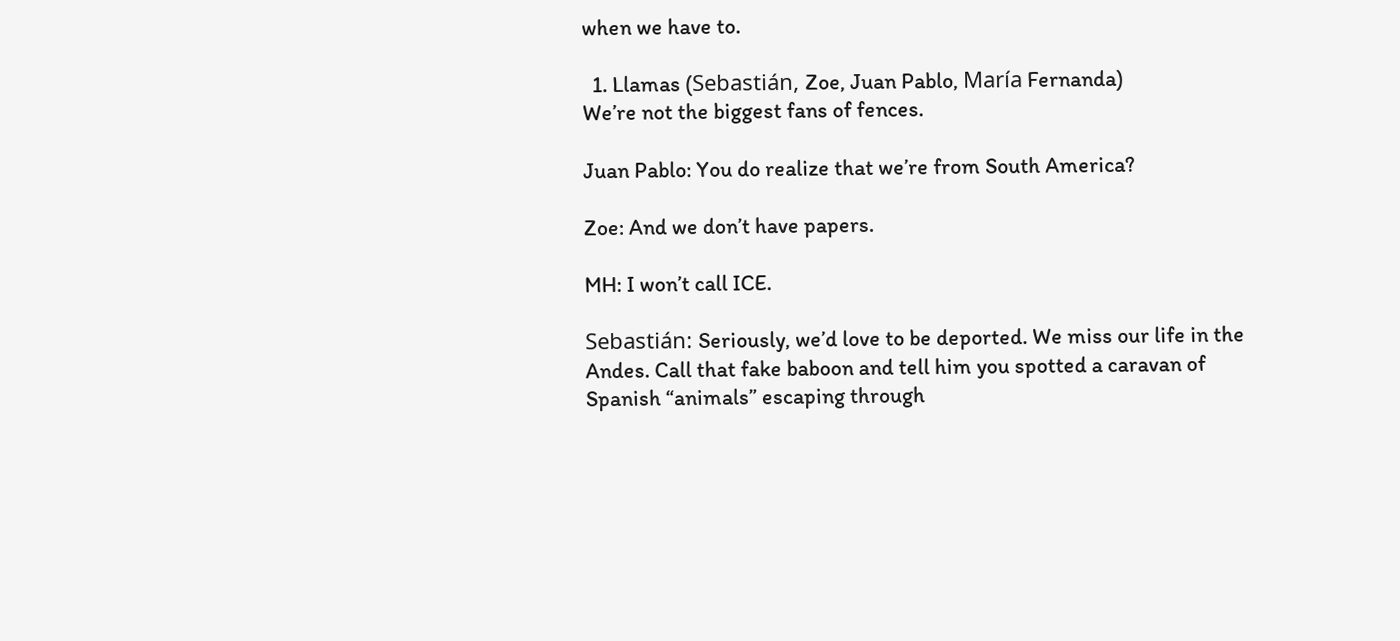when we have to.

  1. Llamas (Sebastián, Zoe, Juan Pablo, María Fernanda)
We’re not the biggest fans of fences.

Juan Pablo: You do realize that we’re from South America?

Zoe: And we don’t have papers.

MH: I won’t call ICE.

Sebastián: Seriously, we’d love to be deported. We miss our life in the Andes. Call that fake baboon and tell him you spotted a caravan of Spanish “animals” escaping through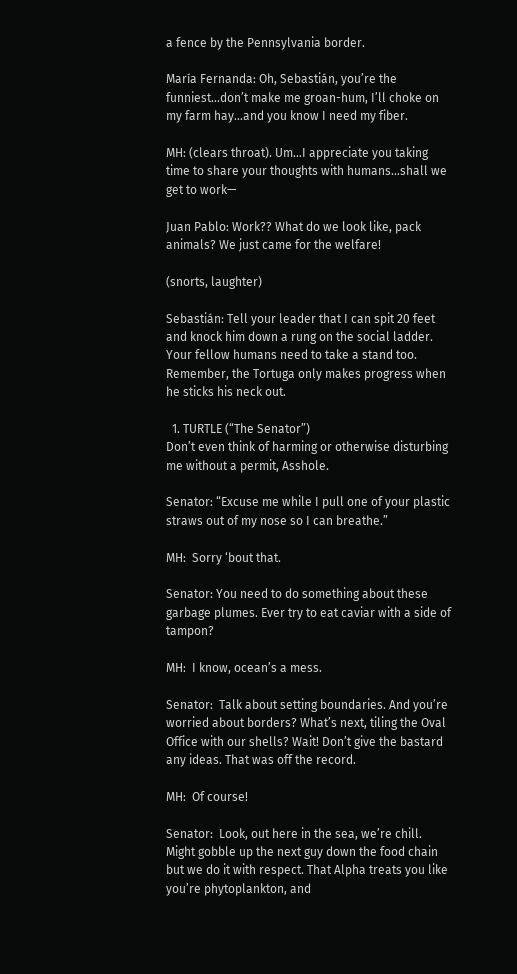a fence by the Pennsylvania border.

María Fernanda: Oh, Sebastián, you’re the funniest…don’t make me groan-hum, I’ll choke on my farm hay…and you know I need my fiber.

MH: (clears throat). Um…I appreciate you taking time to share your thoughts with humans…shall we get to work—

Juan Pablo: Work?? What do we look like, pack animals? We just came for the welfare!

(snorts, laughter)

Sebastián: Tell your leader that I can spit 20 feet and knock him down a rung on the social ladder. Your fellow humans need to take a stand too. Remember, the Tortuga only makes progress when he sticks his neck out.

  1. TURTLE (“The Senator”)
Don’t even think of harming or otherwise disturbing me without a permit, Asshole.

Senator: “Excuse me while I pull one of your plastic straws out of my nose so I can breathe.”

MH:  Sorry ‘bout that.

Senator: You need to do something about these garbage plumes. Ever try to eat caviar with a side of tampon?

MH:  I know, ocean’s a mess.

Senator:  Talk about setting boundaries. And you’re worried about borders? What’s next, tiling the Oval Office with our shells? Wait! Don’t give the bastard any ideas. That was off the record.

MH:  Of course!

Senator:  Look, out here in the sea, we’re chill.  Might gobble up the next guy down the food chain but we do it with respect. That Alpha treats you like you’re phytoplankton, and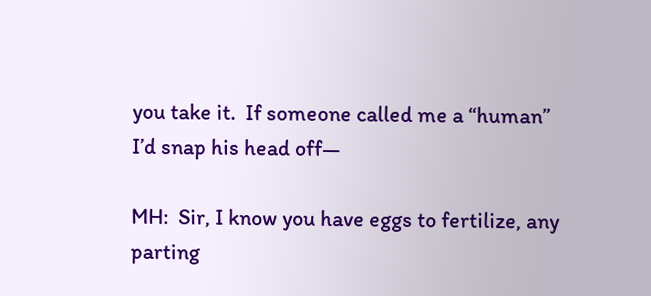you take it.  If someone called me a “human” I’d snap his head off—

MH:  Sir, I know you have eggs to fertilize, any parting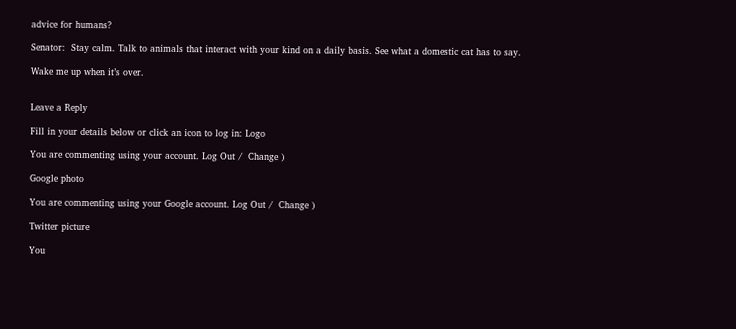advice for humans?

Senator:  Stay calm. Talk to animals that interact with your kind on a daily basis. See what a domestic cat has to say.

Wake me up when it’s over.


Leave a Reply

Fill in your details below or click an icon to log in: Logo

You are commenting using your account. Log Out /  Change )

Google photo

You are commenting using your Google account. Log Out /  Change )

Twitter picture

You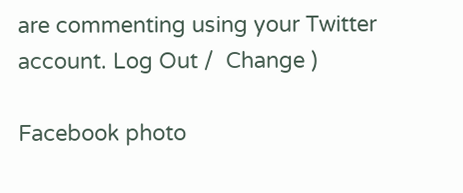are commenting using your Twitter account. Log Out /  Change )

Facebook photo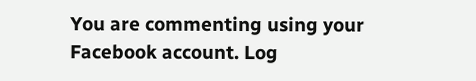You are commenting using your Facebook account. Log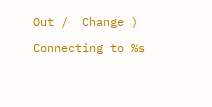Out /  Change )

Connecting to %s